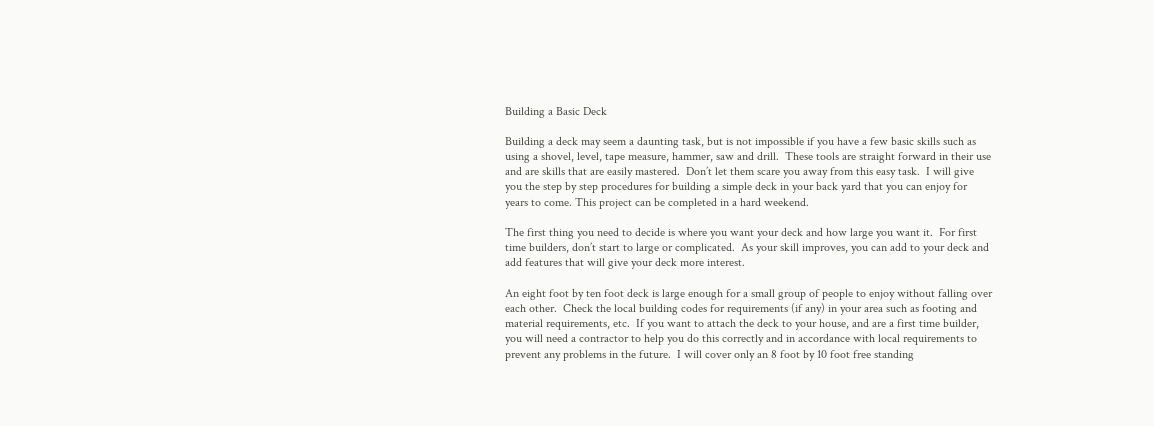Building a Basic Deck

Building a deck may seem a daunting task, but is not impossible if you have a few basic skills such as using a shovel, level, tape measure, hammer, saw and drill.  These tools are straight forward in their use and are skills that are easily mastered.  Don’t let them scare you away from this easy task.  I will give you the step by step procedures for building a simple deck in your back yard that you can enjoy for years to come. This project can be completed in a hard weekend.

The first thing you need to decide is where you want your deck and how large you want it.  For first time builders, don’t start to large or complicated.  As your skill improves, you can add to your deck and add features that will give your deck more interest.

An eight foot by ten foot deck is large enough for a small group of people to enjoy without falling over each other.  Check the local building codes for requirements (if any) in your area such as footing and material requirements, etc.  If you want to attach the deck to your house, and are a first time builder, you will need a contractor to help you do this correctly and in accordance with local requirements to prevent any problems in the future.  I will cover only an 8 foot by 10 foot free standing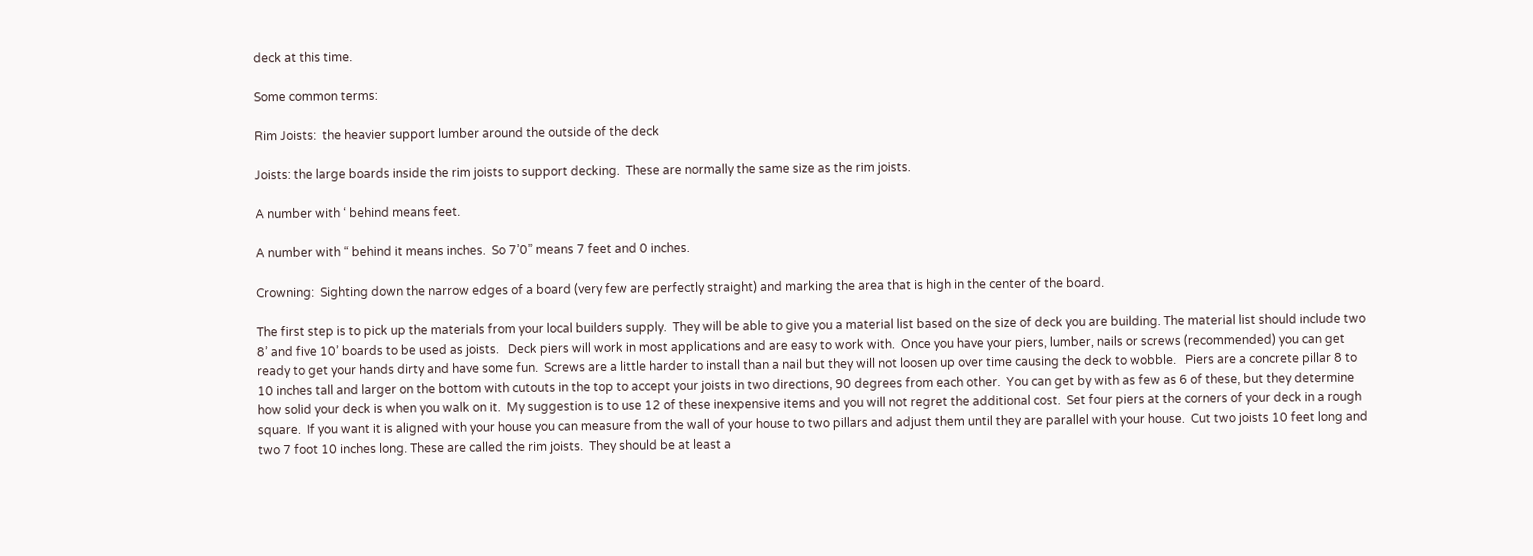deck at this time.

Some common terms:

Rim Joists:  the heavier support lumber around the outside of the deck

Joists: the large boards inside the rim joists to support decking.  These are normally the same size as the rim joists.

A number with ‘ behind means feet.

A number with “ behind it means inches.  So 7’0” means 7 feet and 0 inches.

Crowning:  Sighting down the narrow edges of a board (very few are perfectly straight) and marking the area that is high in the center of the board.

The first step is to pick up the materials from your local builders supply.  They will be able to give you a material list based on the size of deck you are building. The material list should include two 8’ and five 10’ boards to be used as joists.   Deck piers will work in most applications and are easy to work with.  Once you have your piers, lumber, nails or screws (recommended) you can get ready to get your hands dirty and have some fun.  Screws are a little harder to install than a nail but they will not loosen up over time causing the deck to wobble.   Piers are a concrete pillar 8 to 10 inches tall and larger on the bottom with cutouts in the top to accept your joists in two directions, 90 degrees from each other.  You can get by with as few as 6 of these, but they determine how solid your deck is when you walk on it.  My suggestion is to use 12 of these inexpensive items and you will not regret the additional cost.  Set four piers at the corners of your deck in a rough square.  If you want it is aligned with your house you can measure from the wall of your house to two pillars and adjust them until they are parallel with your house.  Cut two joists 10 feet long and two 7 foot 10 inches long. These are called the rim joists.  They should be at least a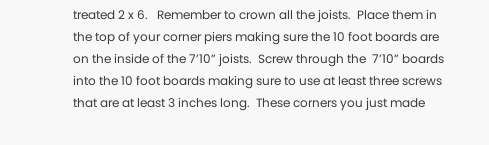treated 2 x 6.   Remember to crown all the joists.  Place them in the top of your corner piers making sure the 10 foot boards are on the inside of the 7’10” joists.  Screw through the  7’10” boards into the 10 foot boards making sure to use at least three screws that are at least 3 inches long.  These corners you just made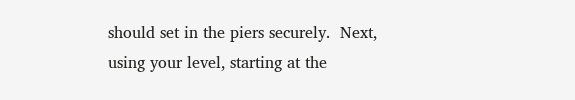should set in the piers securely.  Next, using your level, starting at the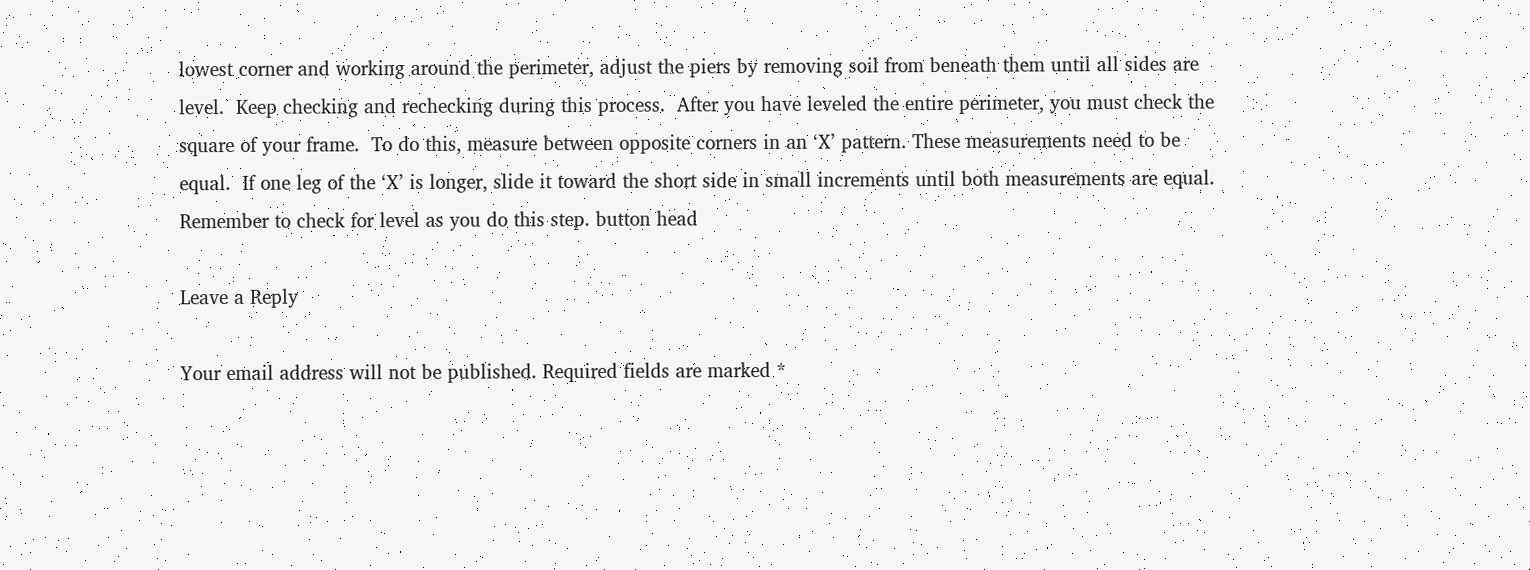lowest corner and working around the perimeter, adjust the piers by removing soil from beneath them until all sides are level.  Keep checking and rechecking during this process.  After you have leveled the entire perimeter, you must check the square of your frame.  To do this, measure between opposite corners in an ‘X’ pattern. These measurements need to be equal.  If one leg of the ‘X’ is longer, slide it toward the short side in small increments until both measurements are equal.  Remember to check for level as you do this step. button head

Leave a Reply

Your email address will not be published. Required fields are marked *